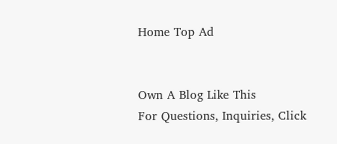Home Top Ad


Own A Blog Like This
For Questions, Inquiries, Click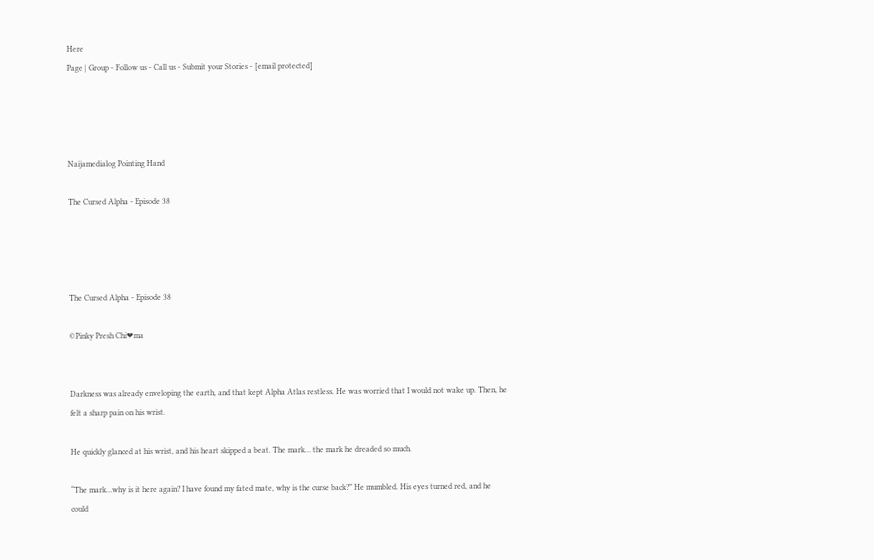Here
Page | Group - Follow us - Call us - Submit your Stories - [email protected]




Naijamedialog Pointing Hand

The Cursed Alpha - Episode 38




The Cursed Alpha - Episode 38

©Pinky Presh Chi❤ma


Darkness was already enveloping the earth, and that kept Alpha Atlas restless. He was worried that I would not wake up. Then, he felt a sharp pain on his wrist.

He quickly glanced at his wrist, and his heart skipped a beat. The mark… the mark he dreaded so much.

“The mark…why is it here again? I have found my fated mate, why is the curse back?” He mumbled. His eyes turned red, and he could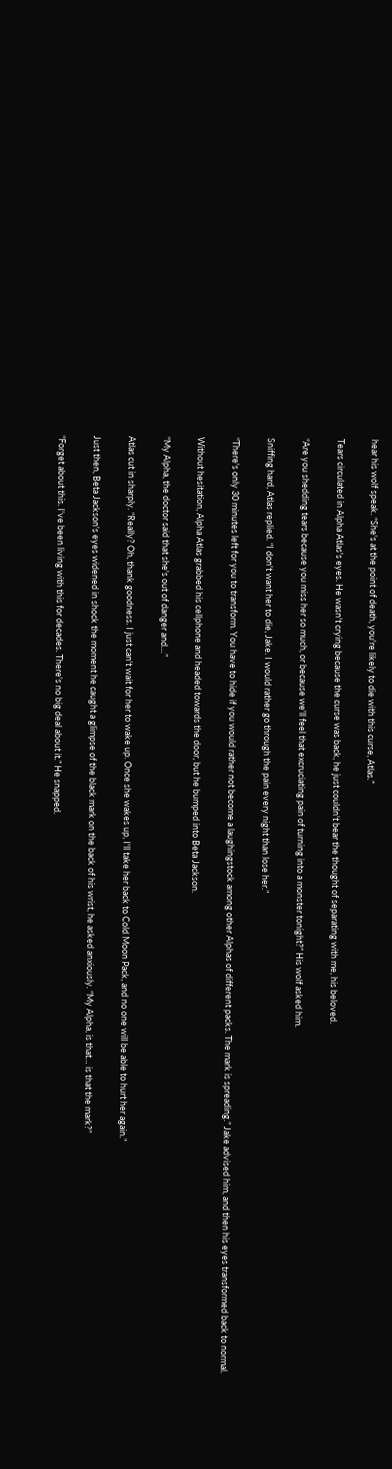hear his wolf speak. “She's at the point of death, you're likely to die with this curse, Atlas.”

Tears circulated in Alpha Atlas's eyes. He wasn't crying because the curse was back, he just couldn't bear the thought of separating with me, his beloved.

“Are you shedding tears because you miss her so much, or because we'll feel that excruciating pain of turning into a monster tonight?” His wolf asked him.

Sniffing hard, Atlas replied. “I don't want her to die, Jake. I would rather go through the pain every night than lose her.”

“There's only 30 minutes left for you to transform. You have to hide if you would rather not become a laughingstock among other Alphas of different packs. The mark is spreading.” Jake advised him, and then his eyes transformed back to normal.

Without hesitation, Alpha Atlas grabbed his cellphone and headed towards the door, but he bumped into Beta Jackson.

“My Alpha, the doctor said that she's out of danger and…”

Atlas cut in sharply. “Really? Oh, thank goodness. I just can't wait for her to wake up. Once she wakes up, I'll take her back to Cold Moon Pack, and no one will be able to hurt her again.”

Just then, Beta Jackson's eyes widened in shock the moment he caught a glimpse of the black mark on the back of his wrist, he asked anxiously. “My Alpha, is that… is that the mark?”

“Forget about this. I've been living with this for decades. There's no big deal about it.” He snapped.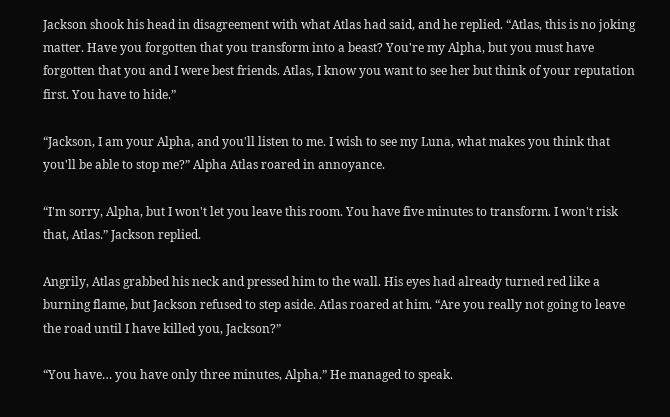Jackson shook his head in disagreement with what Atlas had said, and he replied. “Atlas, this is no joking matter. Have you forgotten that you transform into a beast? You're my Alpha, but you must have forgotten that you and I were best friends. Atlas, I know you want to see her but think of your reputation first. You have to hide.”

“Jackson, I am your Alpha, and you'll listen to me. I wish to see my Luna, what makes you think that you'll be able to stop me?” Alpha Atlas roared in annoyance.

“I'm sorry, Alpha, but I won't let you leave this room. You have five minutes to transform. I won't risk that, Atlas.” Jackson replied.

Angrily, Atlas grabbed his neck and pressed him to the wall. His eyes had already turned red like a burning flame, but Jackson refused to step aside. Atlas roared at him. “Are you really not going to leave the road until I have killed you, Jackson?”

“You have… you have only three minutes, Alpha.” He managed to speak.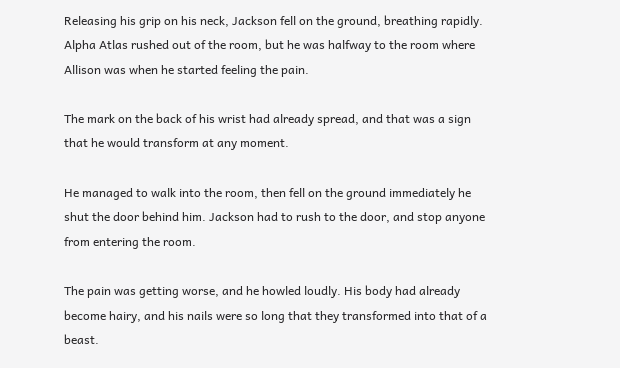Releasing his grip on his neck, Jackson fell on the ground, breathing rapidly. Alpha Atlas rushed out of the room, but he was halfway to the room where Allison was when he started feeling the pain.

The mark on the back of his wrist had already spread, and that was a sign that he would transform at any moment.

He managed to walk into the room, then fell on the ground immediately he shut the door behind him. Jackson had to rush to the door, and stop anyone from entering the room.

The pain was getting worse, and he howled loudly. His body had already become hairy, and his nails were so long that they transformed into that of a beast.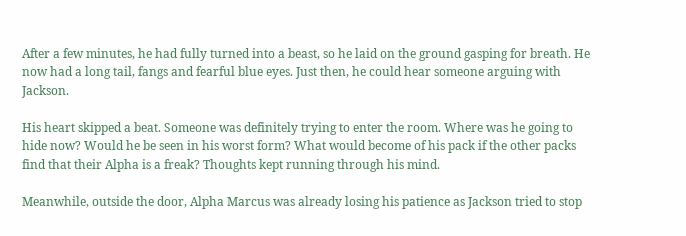After a few minutes, he had fully turned into a beast, so he laid on the ground gasping for breath. He now had a long tail, fangs and fearful blue eyes. Just then, he could hear someone arguing with Jackson.

His heart skipped a beat. Someone was definitely trying to enter the room. Where was he going to hide now? Would he be seen in his worst form? What would become of his pack if the other packs find that their Alpha is a freak? Thoughts kept running through his mind.

Meanwhile, outside the door, Alpha Marcus was already losing his patience as Jackson tried to stop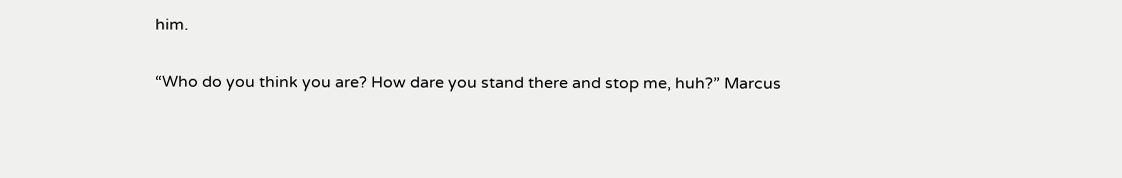him.

“Who do you think you are? How dare you stand there and stop me, huh?” Marcus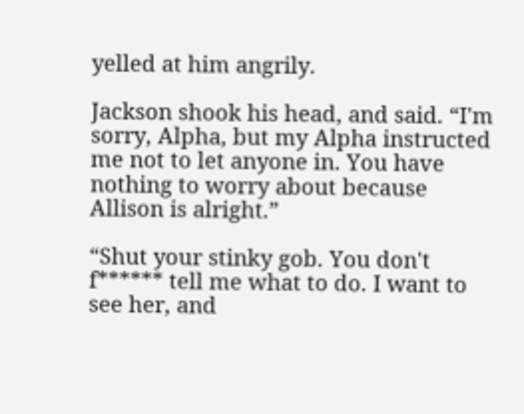yelled at him angrily.

Jackson shook his head, and said. “I'm sorry, Alpha, but my Alpha instructed me not to let anyone in. You have nothing to worry about because Allison is alright.”

“Shut your stinky gob. You don't f****** tell me what to do. I want to see her, and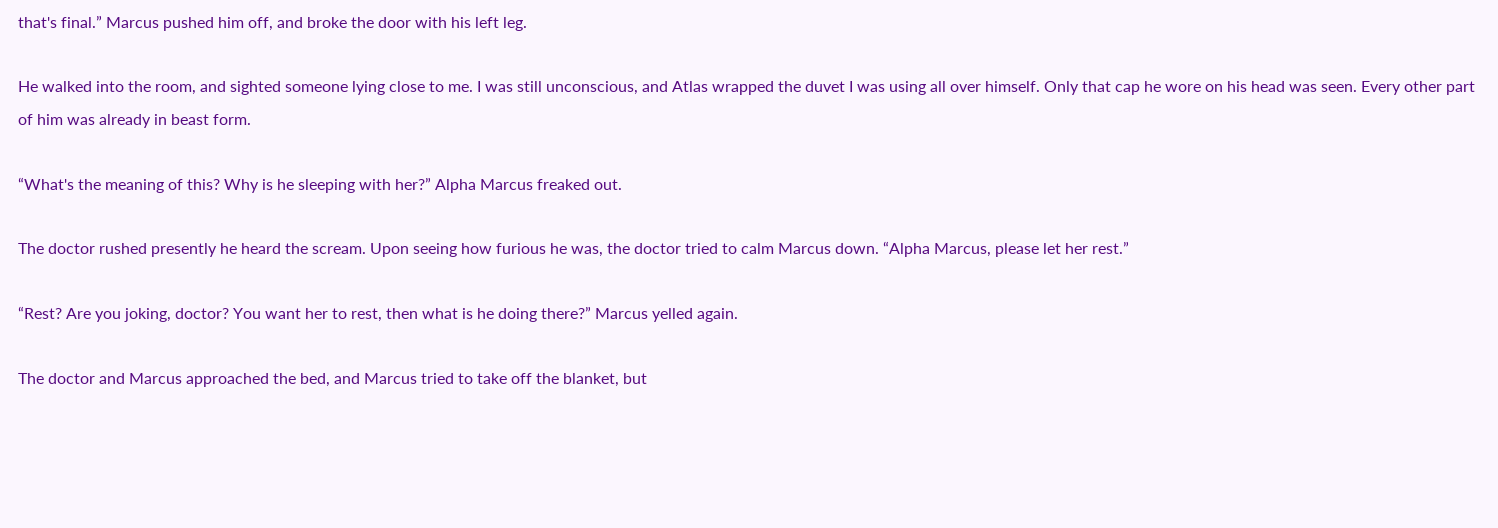that's final.” Marcus pushed him off, and broke the door with his left leg.

He walked into the room, and sighted someone lying close to me. I was still unconscious, and Atlas wrapped the duvet I was using all over himself. Only that cap he wore on his head was seen. Every other part of him was already in beast form.

“What's the meaning of this? Why is he sleeping with her?” Alpha Marcus freaked out.

The doctor rushed presently he heard the scream. Upon seeing how furious he was, the doctor tried to calm Marcus down. “Alpha Marcus, please let her rest.”

“Rest? Are you joking, doctor? You want her to rest, then what is he doing there?” Marcus yelled again.

The doctor and Marcus approached the bed, and Marcus tried to take off the blanket, but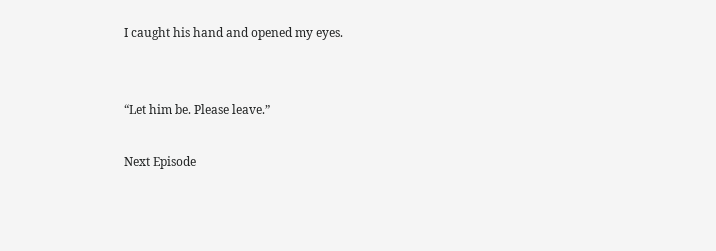I caught his hand and opened my eyes.


“Let him be. Please leave.”

Next Episode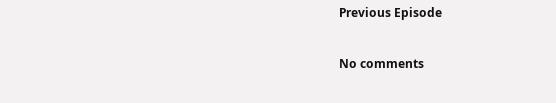Previous Episode

No comments